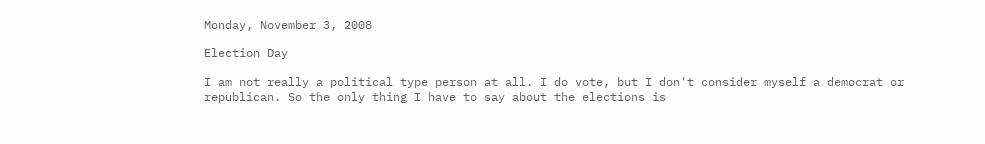Monday, November 3, 2008

Election Day

I am not really a political type person at all. I do vote, but I don't consider myself a democrat or republican. So the only thing I have to say about the elections is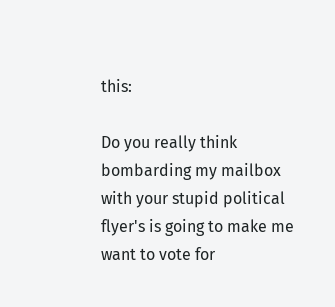this:

Do you really think bombarding my mailbox with your stupid political flyer's is going to make me want to vote for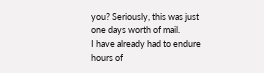you? Seriously, this was just one days worth of mail.
I have already had to endure hours of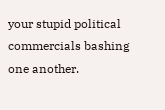your stupid political commercials bashing one another.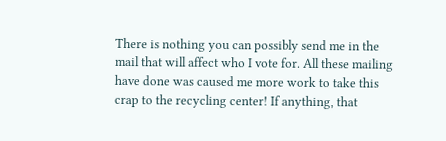There is nothing you can possibly send me in the mail that will affect who I vote for. All these mailing have done was caused me more work to take this crap to the recycling center! If anything, that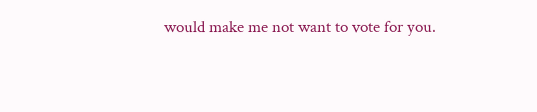would make me not want to vote for you.